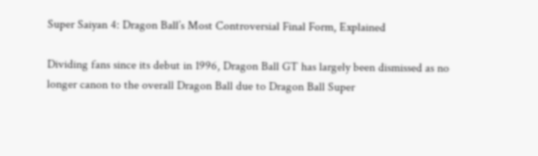Super Saiyan 4: Dragon Ball’s Most Controversial Final Form, Explained

Dividing fans since its debut in 1996, Dragon Ball GT has largely been dismissed as no longer canon to the overall Dragon Ball due to Dragon Ball Super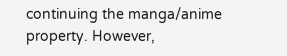continuing the manga/anime property. However,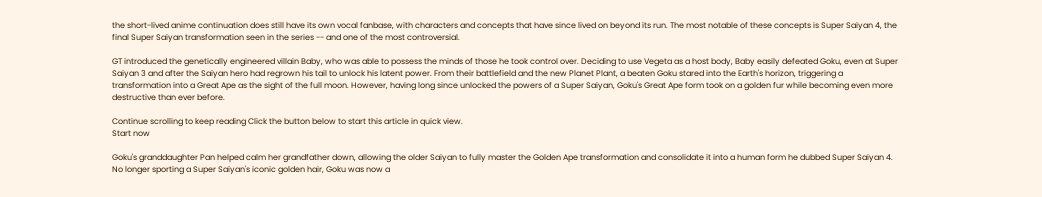the short-lived anime continuation does still have its own vocal fanbase, with characters and concepts that have since lived on beyond its run. The most notable of these concepts is Super Saiyan 4, the final Super Saiyan transformation seen in the series -- and one of the most controversial.

GT introduced the genetically engineered villain Baby, who was able to possess the minds of those he took control over. Deciding to use Vegeta as a host body, Baby easily defeated Goku, even at Super Saiyan 3 and after the Saiyan hero had regrown his tail to unlock his latent power. From their battlefield and the new Planet Plant, a beaten Goku stared into the Earth's horizon, triggering a transformation into a Great Ape as the sight of the full moon. However, having long since unlocked the powers of a Super Saiyan, Goku's Great Ape form took on a golden fur while becoming even more destructive than ever before.

Continue scrolling to keep reading Click the button below to start this article in quick view.
Start now

Goku's granddaughter Pan helped calm her grandfather down, allowing the older Saiyan to fully master the Golden Ape transformation and consolidate it into a human form he dubbed Super Saiyan 4. No longer sporting a Super Saiyan's iconic golden hair, Goku was now a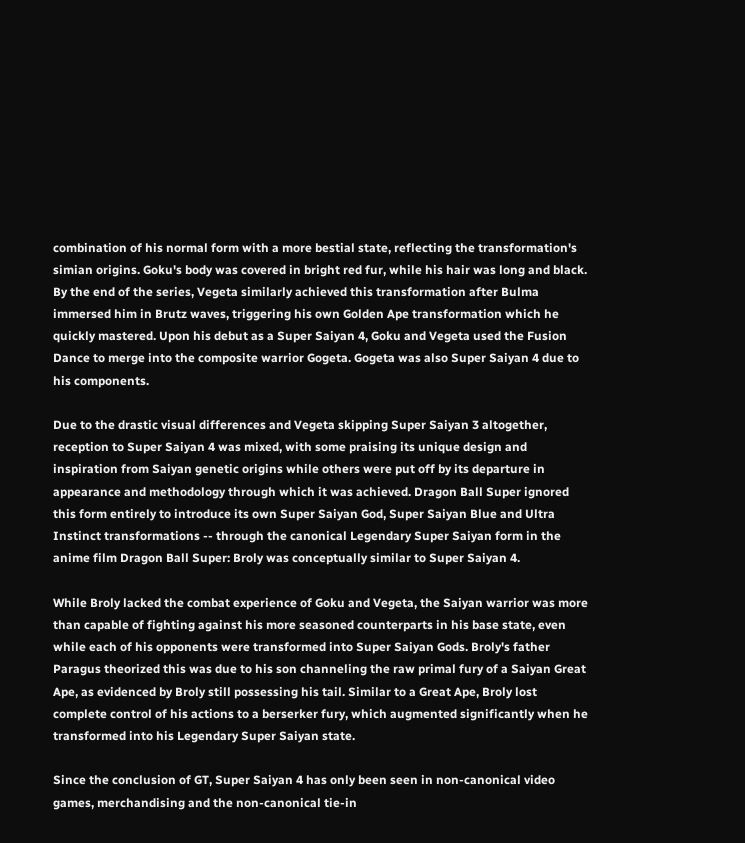combination of his normal form with a more bestial state, reflecting the transformation's simian origins. Goku's body was covered in bright red fur, while his hair was long and black. By the end of the series, Vegeta similarly achieved this transformation after Bulma immersed him in Brutz waves, triggering his own Golden Ape transformation which he quickly mastered. Upon his debut as a Super Saiyan 4, Goku and Vegeta used the Fusion Dance to merge into the composite warrior Gogeta. Gogeta was also Super Saiyan 4 due to his components.

Due to the drastic visual differences and Vegeta skipping Super Saiyan 3 altogether, reception to Super Saiyan 4 was mixed, with some praising its unique design and inspiration from Saiyan genetic origins while others were put off by its departure in appearance and methodology through which it was achieved. Dragon Ball Super ignored this form entirely to introduce its own Super Saiyan God, Super Saiyan Blue and Ultra Instinct transformations -- through the canonical Legendary Super Saiyan form in the anime film Dragon Ball Super: Broly was conceptually similar to Super Saiyan 4.

While Broly lacked the combat experience of Goku and Vegeta, the Saiyan warrior was more than capable of fighting against his more seasoned counterparts in his base state, even while each of his opponents were transformed into Super Saiyan Gods. Broly's father Paragus theorized this was due to his son channeling the raw primal fury of a Saiyan Great Ape, as evidenced by Broly still possessing his tail. Similar to a Great Ape, Broly lost complete control of his actions to a berserker fury, which augmented significantly when he transformed into his Legendary Super Saiyan state.

Since the conclusion of GT, Super Saiyan 4 has only been seen in non-canonical video games, merchandising and the non-canonical tie-in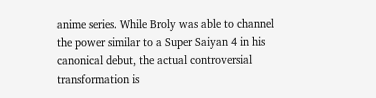anime series. While Broly was able to channel the power similar to a Super Saiyan 4 in his canonical debut, the actual controversial transformation is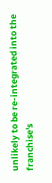unlikely to be re-integrated into the franchise's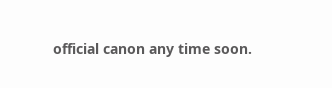official canon any time soon.